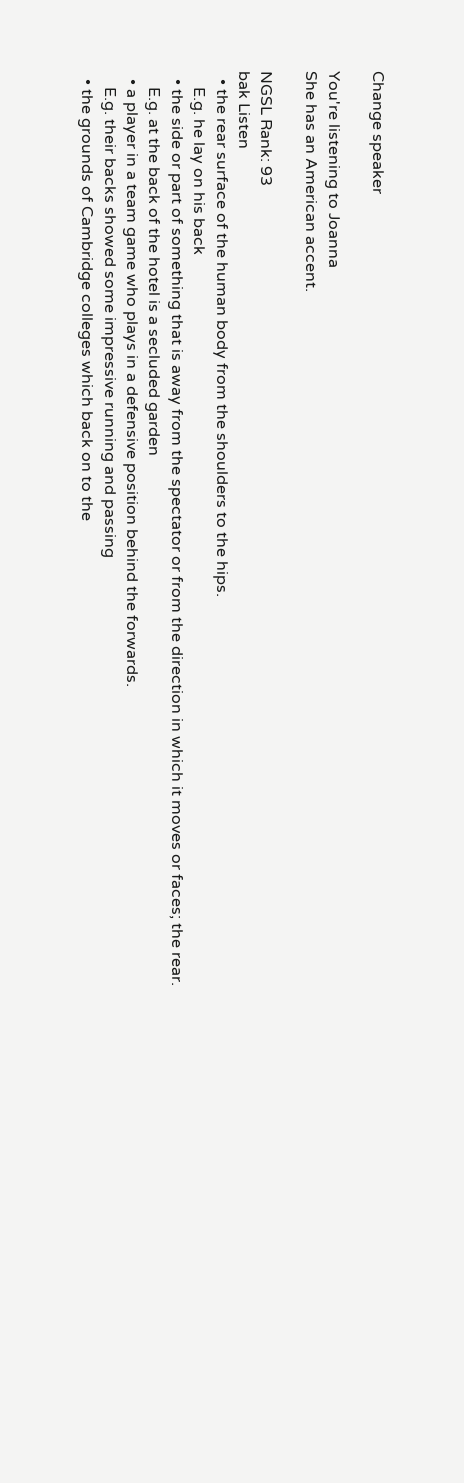Change speaker

You're listening to Joanna
She has an American accent.

NGSL Rank: 93
bak Listen
  • the rear surface of the human body from the shoulders to the hips.
    E.g. he lay on his back
  • the side or part of something that is away from the spectator or from the direction in which it moves or faces; the rear.
    E.g. at the back of the hotel is a secluded garden
  • a player in a team game who plays in a defensive position behind the forwards.
    E.g. their backs showed some impressive running and passing
  • the grounds of Cambridge colleges which back on to the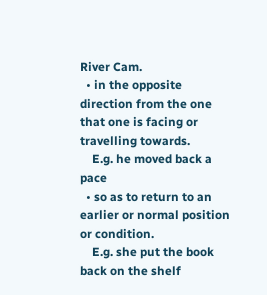River Cam.
  • in the opposite direction from the one that one is facing or travelling towards.
    E.g. he moved back a pace
  • so as to return to an earlier or normal position or condition.
    E.g. she put the book back on the shelf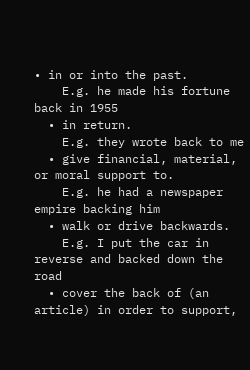• in or into the past.
    E.g. he made his fortune back in 1955
  • in return.
    E.g. they wrote back to me
  • give financial, material, or moral support to.
    E.g. he had a newspaper empire backing him
  • walk or drive backwards.
    E.g. I put the car in reverse and backed down the road
  • cover the back of (an article) in order to support,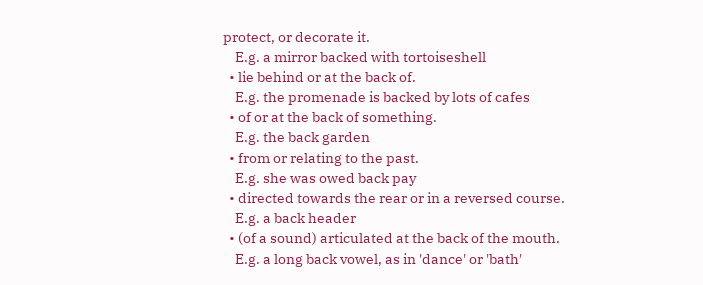protect, or decorate it.
    E.g. a mirror backed with tortoiseshell
  • lie behind or at the back of.
    E.g. the promenade is backed by lots of cafes
  • of or at the back of something.
    E.g. the back garden
  • from or relating to the past.
    E.g. she was owed back pay
  • directed towards the rear or in a reversed course.
    E.g. a back header
  • (of a sound) articulated at the back of the mouth.
    E.g. a long back vowel, as in 'dance' or 'bath'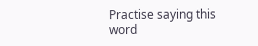Practise saying this word